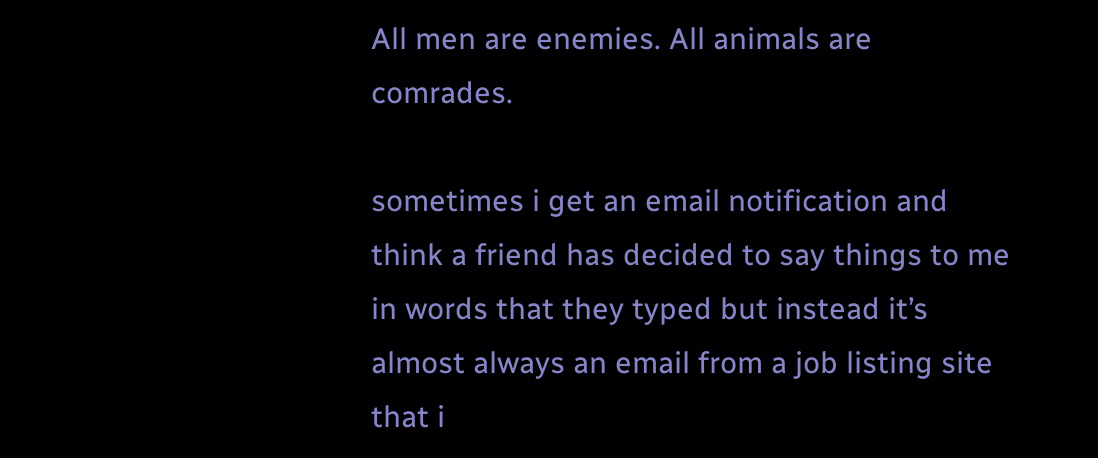All men are enemies. All animals are comrades.

sometimes i get an email notification and think a friend has decided to say things to me in words that they typed but instead it’s almost always an email from a job listing site that i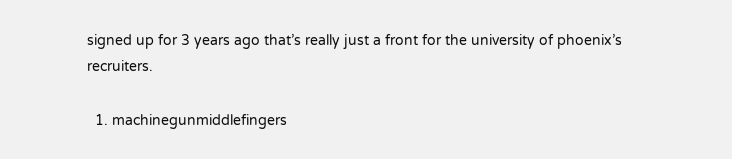signed up for 3 years ago that’s really just a front for the university of phoenix’s recruiters.

  1. machinegunmiddlefingers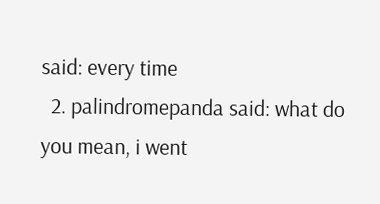said: every time
  2. palindromepanda said: what do you mean, i went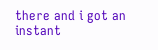there and i got an instant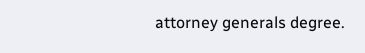attorney generals degree.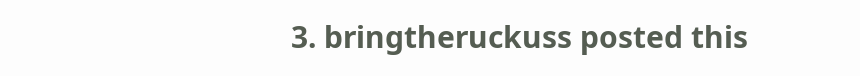3. bringtheruckuss posted this